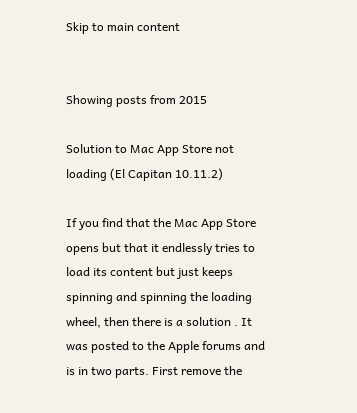Skip to main content


Showing posts from 2015

Solution to Mac App Store not loading (El Capitan 10.11.2)

If you find that the Mac App Store opens but that it endlessly tries to load its content but just keeps spinning and spinning the loading wheel, then there is a solution . It was posted to the Apple forums and is in two parts. First remove the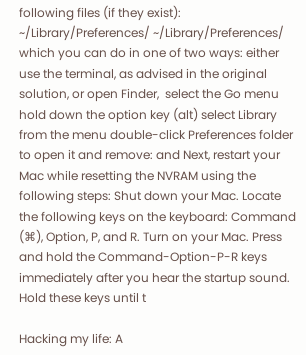following files (if they exist): ~/Library/Preferences/ ~/Library/Preferences/ which you can do in one of two ways: either use the terminal, as advised in the original solution, or open Finder,  select the Go menu hold down the option key (alt) select Library from the menu double-click Preferences folder to open it and remove: and Next, restart your Mac while resetting the NVRAM using the following steps: Shut down your Mac. Locate the following keys on the keyboard: Command (⌘), Option, P, and R. Turn on your Mac. Press and hold the Command-Option-P-R keys immediately after you hear the startup sound. Hold these keys until t

Hacking my life: A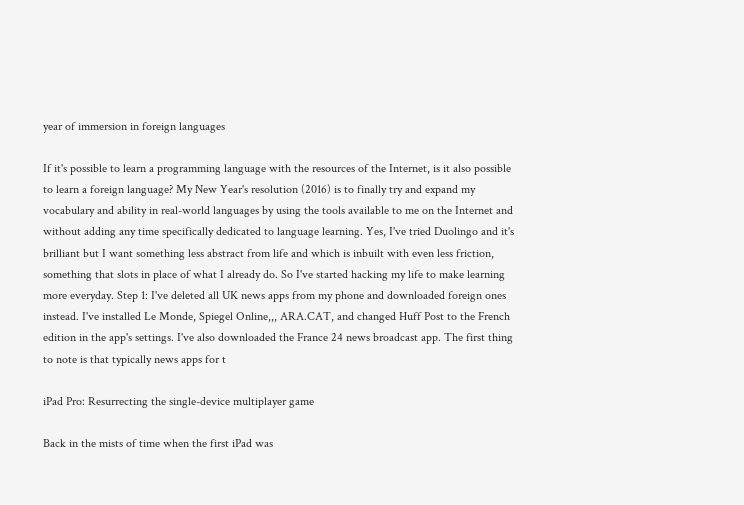year of immersion in foreign languages

If it's possible to learn a programming language with the resources of the Internet, is it also possible to learn a foreign language? My New Year's resolution (2016) is to finally try and expand my vocabulary and ability in real-world languages by using the tools available to me on the Internet and without adding any time specifically dedicated to language learning. Yes, I've tried Duolingo and it's brilliant but I want something less abstract from life and which is inbuilt with even less friction, something that slots in place of what I already do. So I've started hacking my life to make learning more everyday. Step 1: I've deleted all UK news apps from my phone and downloaded foreign ones instead. I've installed Le Monde, Spiegel Online,,, ARA.CAT, and changed Huff Post to the French edition in the app's settings. I've also downloaded the France 24 news broadcast app. The first thing to note is that typically news apps for t

iPad Pro: Resurrecting the single-device multiplayer game

Back in the mists of time when the first iPad was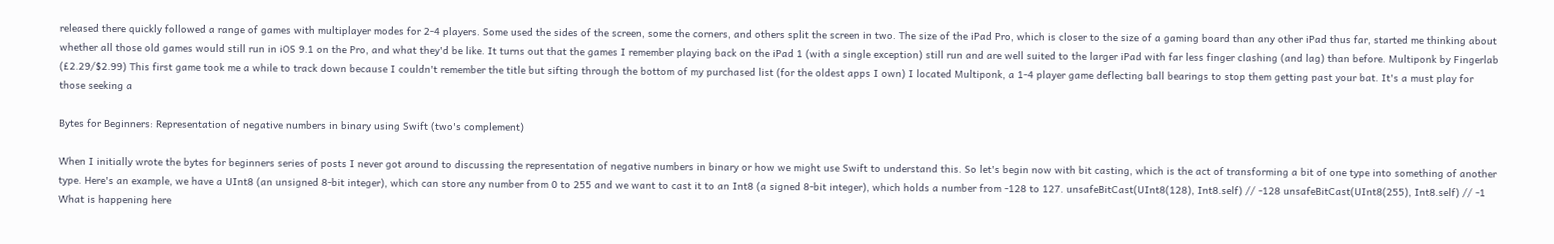released there quickly followed a range of games with multiplayer modes for 2-4 players. Some used the sides of the screen, some the corners, and others split the screen in two. The size of the iPad Pro, which is closer to the size of a gaming board than any other iPad thus far, started me thinking about whether all those old games would still run in iOS 9.1 on the Pro, and what they'd be like. It turns out that the games I remember playing back on the iPad 1 (with a single exception) still run and are well suited to the larger iPad with far less finger clashing (and lag) than before. Multiponk by Fingerlab (£2.29/$2.99) This first game took me a while to track down because I couldn't remember the title but sifting through the bottom of my purchased list (for the oldest apps I own) I located Multiponk, a 1-4 player game deflecting ball bearings to stop them getting past your bat. It's a must play for those seeking a

Bytes for Beginners: Representation of negative numbers in binary using Swift (two's complement)

When I initially wrote the bytes for beginners series of posts I never got around to discussing the representation of negative numbers in binary or how we might use Swift to understand this. So let's begin now with bit casting, which is the act of transforming a bit of one type into something of another type. Here's an example, we have a UInt8 (an unsigned 8-bit integer), which can store any number from 0 to 255 and we want to cast it to an Int8 (a signed 8-bit integer), which holds a number from -128 to 127. unsafeBitCast(UInt8(128), Int8.self) // -128 unsafeBitCast(UInt8(255), Int8.self) // -1 What is happening here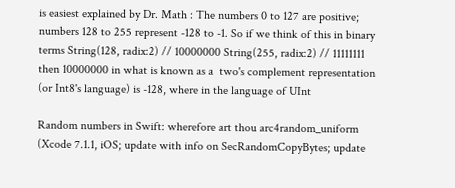is easiest explained by Dr. Math : The numbers 0 to 127 are positive; numbers 128 to 255 represent -128 to -1. So if we think of this in binary terms String(128, radix:2) // 10000000 String(255, radix:2) // 11111111 then 10000000 in what is known as a  two's complement representation (or Int8's language) is -128, where in the language of UInt

Random numbers in Swift: wherefore art thou arc4random_uniform (Xcode 7.1.1, iOS; update with info on SecRandomCopyBytes; update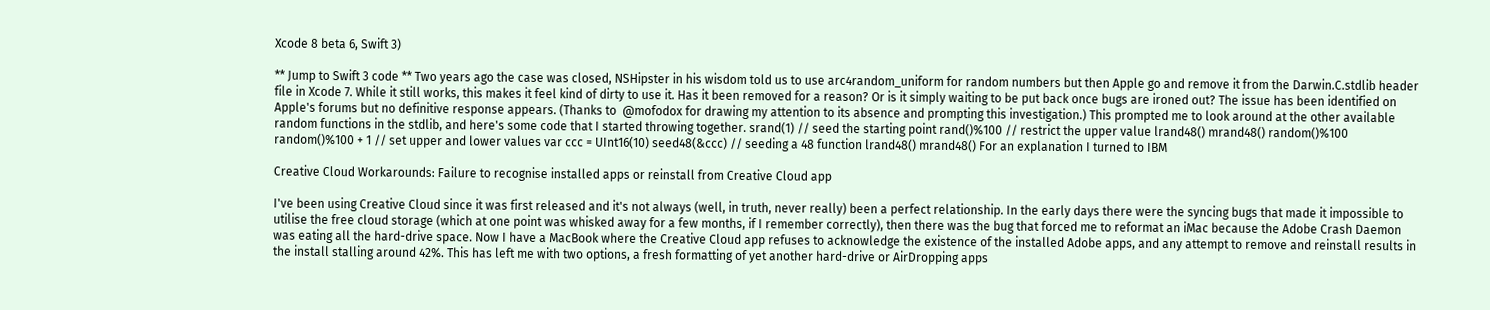Xcode 8 beta 6, Swift 3)

** Jump to Swift 3 code ** Two years ago the case was closed, NSHipster in his wisdom told us to use arc4random_uniform for random numbers but then Apple go and remove it from the Darwin.C.stdlib header file in Xcode 7. While it still works, this makes it feel kind of dirty to use it. Has it been removed for a reason? Or is it simply waiting to be put back once bugs are ironed out? The issue has been identified on Apple's forums but no definitive response appears. (Thanks to  @mofodox for drawing my attention to its absence and prompting this investigation.) This prompted me to look around at the other available random functions in the stdlib, and here's some code that I started throwing together. srand(1) // seed the starting point rand()%100 // restrict the upper value lrand48() mrand48() random()%100 random()%100 + 1 // set upper and lower values var ccc = UInt16(10) seed48(&ccc) // seeding a 48 function lrand48() mrand48() For an explanation I turned to IBM

Creative Cloud Workarounds: Failure to recognise installed apps or reinstall from Creative Cloud app

I've been using Creative Cloud since it was first released and it's not always (well, in truth, never really) been a perfect relationship. In the early days there were the syncing bugs that made it impossible to utilise the free cloud storage (which at one point was whisked away for a few months, if I remember correctly), then there was the bug that forced me to reformat an iMac because the Adobe Crash Daemon was eating all the hard-drive space. Now I have a MacBook where the Creative Cloud app refuses to acknowledge the existence of the installed Adobe apps, and any attempt to remove and reinstall results in the install stalling around 42%. This has left me with two options, a fresh formatting of yet another hard-drive or AirDropping apps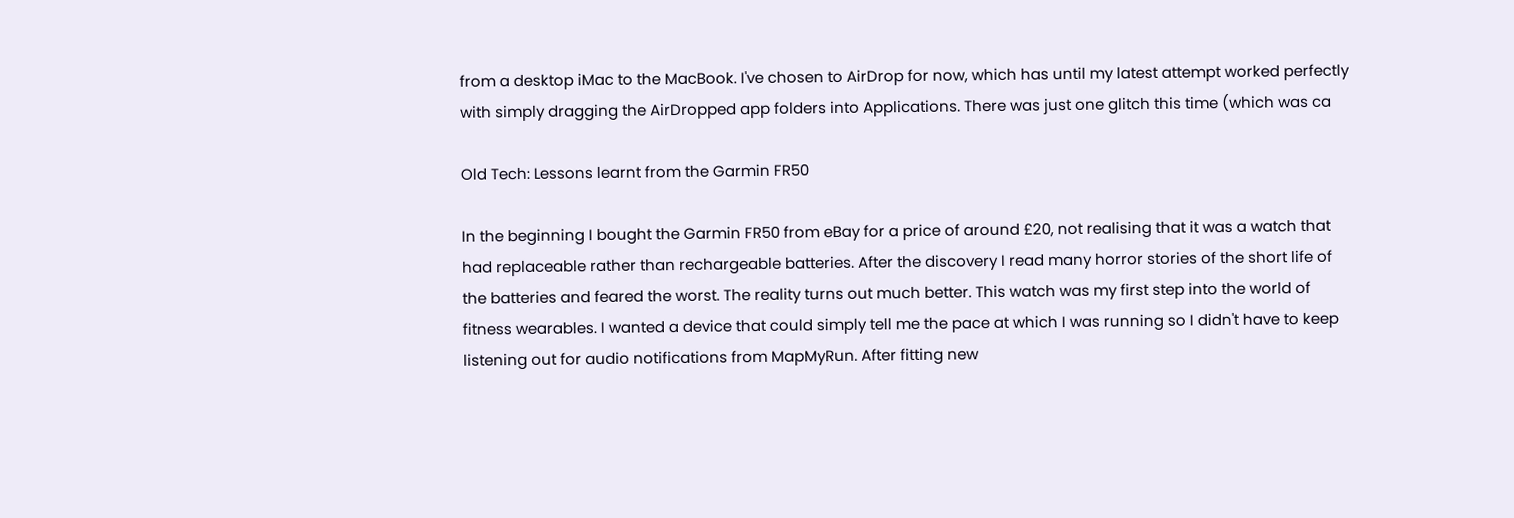from a desktop iMac to the MacBook. I've chosen to AirDrop for now, which has until my latest attempt worked perfectly with simply dragging the AirDropped app folders into Applications. There was just one glitch this time (which was ca

Old Tech: Lessons learnt from the Garmin FR50

In the beginning I bought the Garmin FR50 from eBay for a price of around £20, not realising that it was a watch that had replaceable rather than rechargeable batteries. After the discovery I read many horror stories of the short life of the batteries and feared the worst. The reality turns out much better. This watch was my first step into the world of fitness wearables. I wanted a device that could simply tell me the pace at which I was running so I didn't have to keep listening out for audio notifications from MapMyRun. After fitting new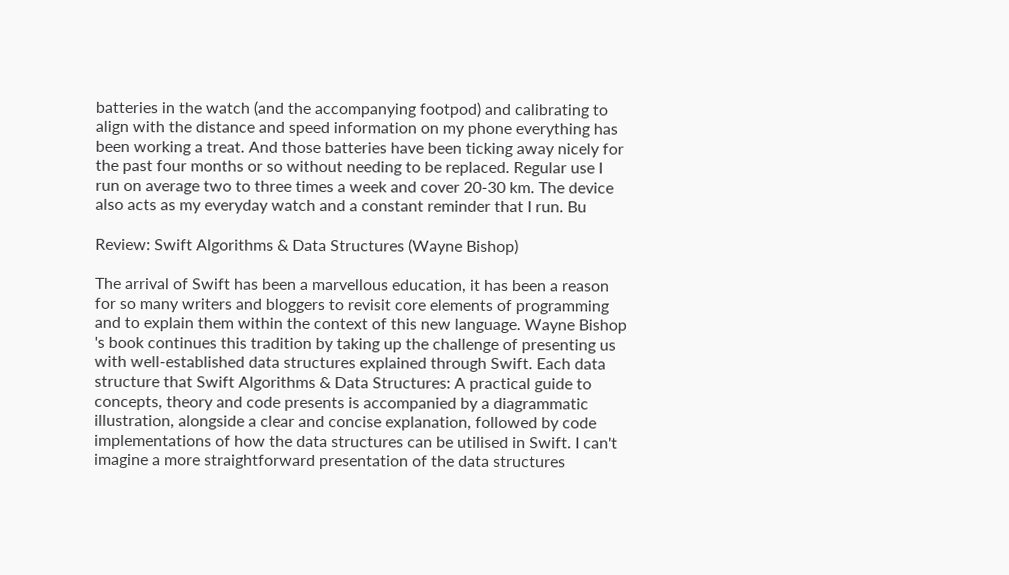batteries in the watch (and the accompanying footpod) and calibrating to align with the distance and speed information on my phone everything has been working a treat. And those batteries have been ticking away nicely for the past four months or so without needing to be replaced. Regular use I run on average two to three times a week and cover 20-30 km. The device also acts as my everyday watch and a constant reminder that I run. Bu

Review: Swift Algorithms & Data Structures (Wayne Bishop)

The arrival of Swift has been a marvellous education, it has been a reason for so many writers and bloggers to revisit core elements of programming and to explain them within the context of this new language. Wayne Bishop 's book continues this tradition by taking up the challenge of presenting us with well-established data structures explained through Swift. Each data structure that Swift Algorithms & Data Structures: A practical guide to concepts, theory and code presents is accompanied by a diagrammatic illustration, alongside a clear and concise explanation, followed by code implementations of how the data structures can be utilised in Swift. I can't imagine a more straightforward presentation of the data structures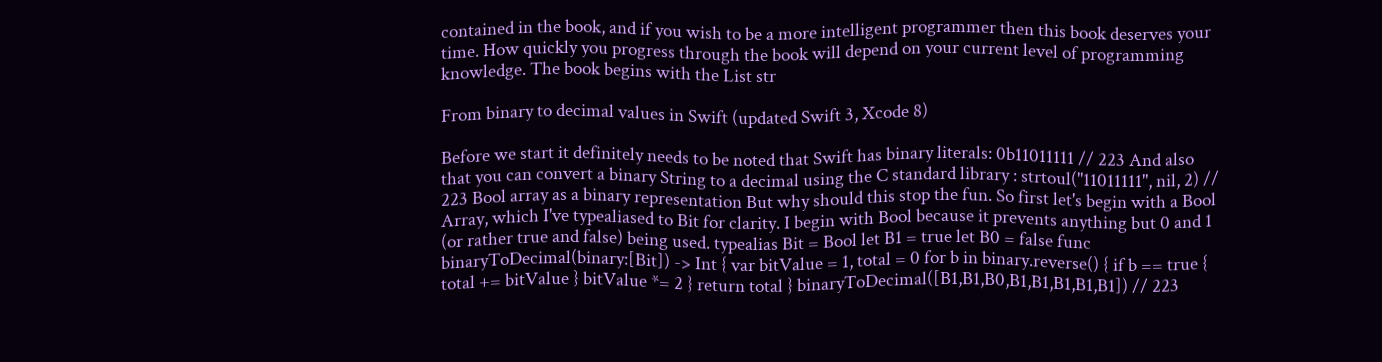contained in the book, and if you wish to be a more intelligent programmer then this book deserves your time. How quickly you progress through the book will depend on your current level of programming knowledge. The book begins with the List str

From binary to decimal values in Swift (updated Swift 3, Xcode 8)

Before we start it definitely needs to be noted that Swift has binary literals: 0b11011111 // 223 And also that you can convert a binary String to a decimal using the C standard library : strtoul("11011111", nil, 2) // 223 Bool array as a binary representation But why should this stop the fun. So first let's begin with a Bool Array, which I've typealiased to Bit for clarity. I begin with Bool because it prevents anything but 0 and 1 (or rather true and false) being used. typealias Bit = Bool let B1 = true let B0 = false func binaryToDecimal(binary:[Bit]) -> Int { var bitValue = 1, total = 0 for b in binary.reverse() { if b == true { total += bitValue } bitValue *= 2 } return total } binaryToDecimal([B1,B1,B0,B1,B1,B1,B1,B1]) // 223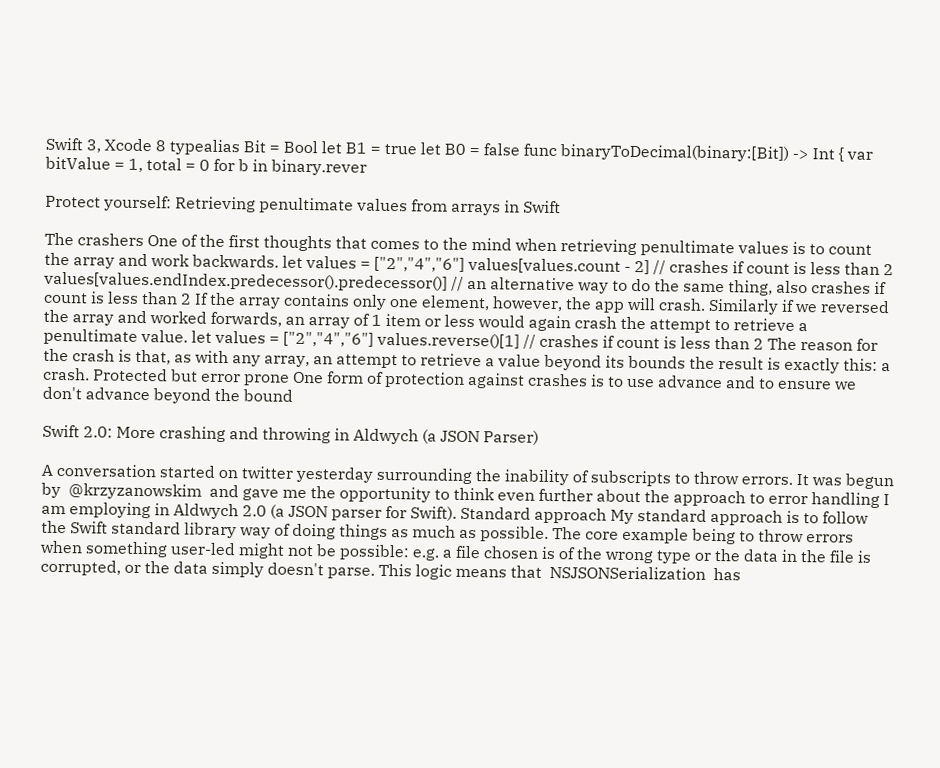Swift 3, Xcode 8 typealias Bit = Bool let B1 = true let B0 = false func binaryToDecimal(binary:[Bit]) -> Int { var bitValue = 1, total = 0 for b in binary.rever

Protect yourself: Retrieving penultimate values from arrays in Swift

The crashers One of the first thoughts that comes to the mind when retrieving penultimate values is to count the array and work backwards. let values = ["2","4","6"] values[values.count - 2] // crashes if count is less than 2 values[values.endIndex.predecessor().predecessor()] // an alternative way to do the same thing, also crashes if count is less than 2 If the array contains only one element, however, the app will crash. Similarly if we reversed the array and worked forwards, an array of 1 item or less would again crash the attempt to retrieve a penultimate value. let values = ["2","4","6"] values.reverse()[1] // crashes if count is less than 2 The reason for the crash is that, as with any array, an attempt to retrieve a value beyond its bounds the result is exactly this: a crash. Protected but error prone One form of protection against crashes is to use advance and to ensure we don't advance beyond the bound

Swift 2.0: More crashing and throwing in Aldwych (a JSON Parser)

A conversation started on twitter yesterday surrounding the inability of subscripts to throw errors. It was begun by  @krzyzanowskim  and gave me the opportunity to think even further about the approach to error handling I am employing in Aldwych 2.0 (a JSON parser for Swift). Standard approach My standard approach is to follow the Swift standard library way of doing things as much as possible. The core example being to throw errors when something user-led might not be possible: e.g. a file chosen is of the wrong type or the data in the file is corrupted, or the data simply doesn't parse. This logic means that  NSJSONSerialization  has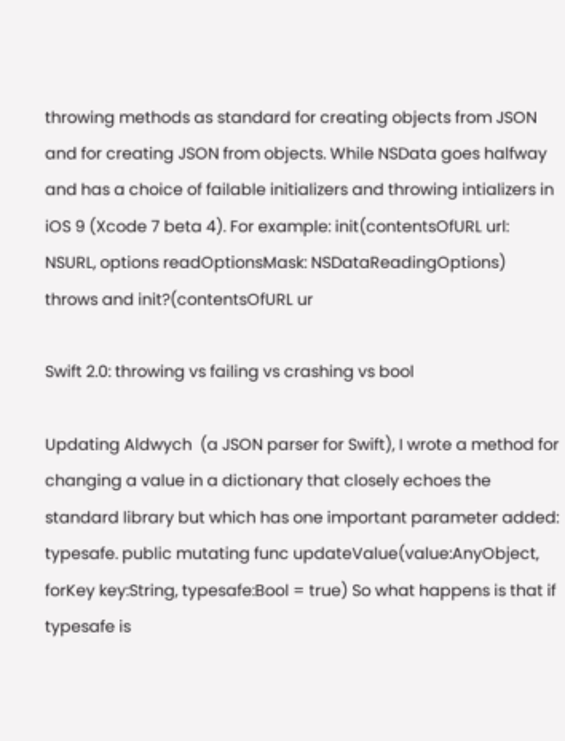throwing methods as standard for creating objects from JSON and for creating JSON from objects. While NSData goes halfway and has a choice of failable initializers and throwing intializers in iOS 9 (Xcode 7 beta 4). For example: init(contentsOfURL url: NSURL, options readOptionsMask: NSDataReadingOptions) throws and init?(contentsOfURL ur

Swift 2.0: throwing vs failing vs crashing vs bool

Updating Aldwych  (a JSON parser for Swift), I wrote a method for changing a value in a dictionary that closely echoes the standard library but which has one important parameter added: typesafe. public mutating func updateValue(value:AnyObject, forKey key:String, typesafe:Bool = true) So what happens is that if typesafe is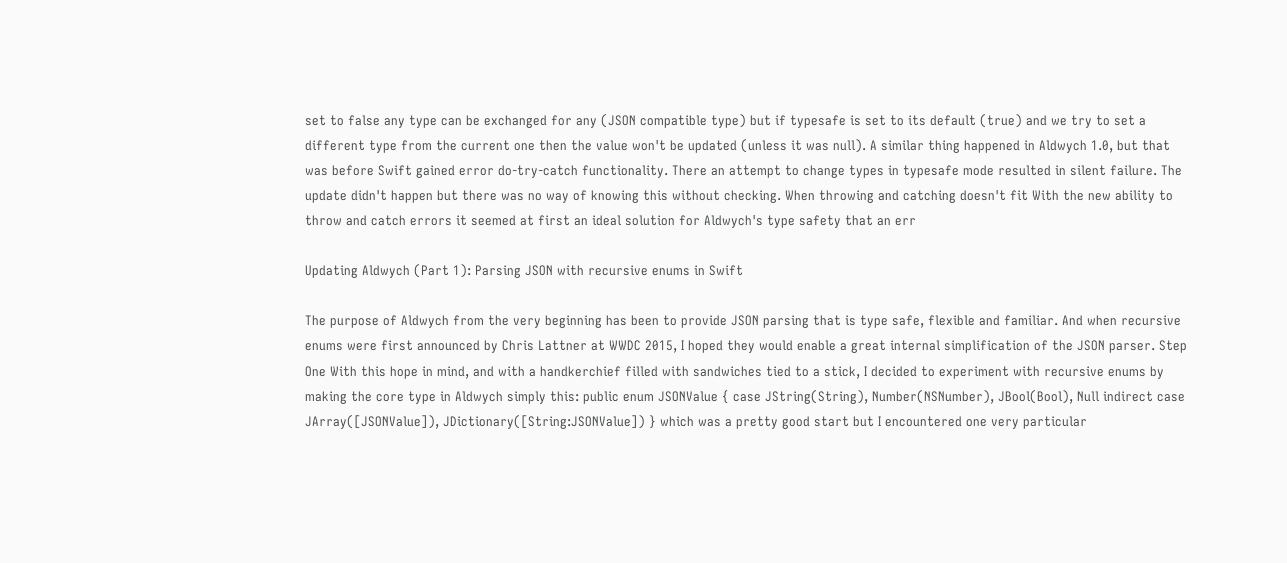set to false any type can be exchanged for any (JSON compatible type) but if typesafe is set to its default (true) and we try to set a different type from the current one then the value won't be updated (unless it was null). A similar thing happened in Aldwych 1.0, but that was before Swift gained error do-try-catch functionality. There an attempt to change types in typesafe mode resulted in silent failure. The update didn't happen but there was no way of knowing this without checking. When throwing and catching doesn't fit With the new ability to throw and catch errors it seemed at first an ideal solution for Aldwych's type safety that an err

Updating Aldwych (Part 1): Parsing JSON with recursive enums in Swift

The purpose of Aldwych from the very beginning has been to provide JSON parsing that is type safe, flexible and familiar. And when recursive enums were first announced by Chris Lattner at WWDC 2015, I hoped they would enable a great internal simplification of the JSON parser. Step One With this hope in mind, and with a handkerchief filled with sandwiches tied to a stick, I decided to experiment with recursive enums by making the core type in Aldwych simply this: public enum JSONValue { case JString(String), Number(NSNumber), JBool(Bool), Null indirect case JArray([JSONValue]), JDictionary([String:JSONValue]) } which was a pretty good start but I encountered one very particular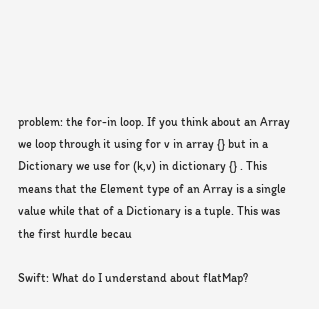problem: the for-in loop. If you think about an Array we loop through it using for v in array {} but in a Dictionary we use for (k,v) in dictionary {} . This means that the Element type of an Array is a single value while that of a Dictionary is a tuple. This was the first hurdle becau

Swift: What do I understand about flatMap?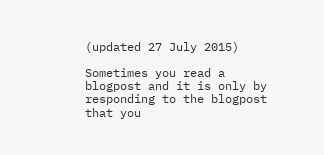(updated 27 July 2015)

Sometimes you read a blogpost and it is only by responding to the blogpost that you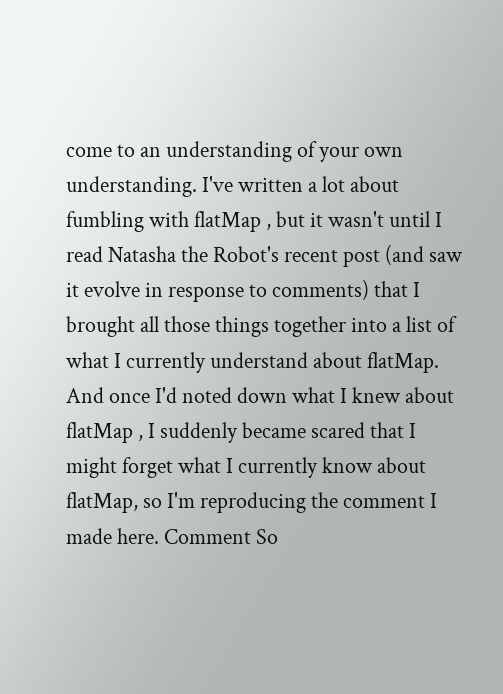come to an understanding of your own understanding. I've written a lot about fumbling with flatMap , but it wasn't until I read Natasha the Robot's recent post (and saw it evolve in response to comments) that I brought all those things together into a list of what I currently understand about flatMap. And once I'd noted down what I knew about flatMap , I suddenly became scared that I might forget what I currently know about flatMap, so I'm reproducing the comment I made here. Comment So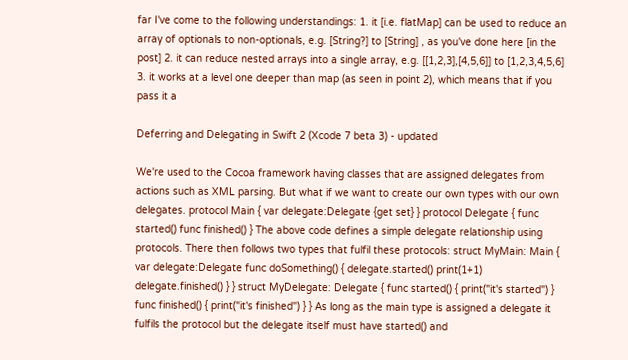far I've come to the following understandings: 1. it [i.e. flatMap] can be used to reduce an array of optionals to non-optionals, e.g. [String?] to [String] , as you've done here [in the post] 2. it can reduce nested arrays into a single array, e.g. [[1,2,3],[4,5,6]] to [1,2,3,4,5,6] 3. it works at a level one deeper than map (as seen in point 2), which means that if you pass it a

Deferring and Delegating in Swift 2 (Xcode 7 beta 3) - updated

We're used to the Cocoa framework having classes that are assigned delegates from actions such as XML parsing. But what if we want to create our own types with our own delegates. protocol Main { var delegate:Delegate {get set} } protocol Delegate { func started() func finished() } The above code defines a simple delegate relationship using protocols. There then follows two types that fulfil these protocols: struct MyMain: Main { var delegate:Delegate func doSomething() { delegate.started() print(1+1) delegate.finished() } } struct MyDelegate: Delegate { func started() { print("it's started") } func finished() { print("it's finished") } } As long as the main type is assigned a delegate it fulfils the protocol but the delegate itself must have started() and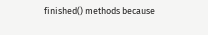finished() methods because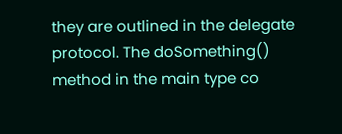they are outlined in the delegate protocol. The doSomething() method in the main type co